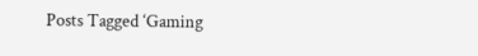Posts Tagged ‘Gaming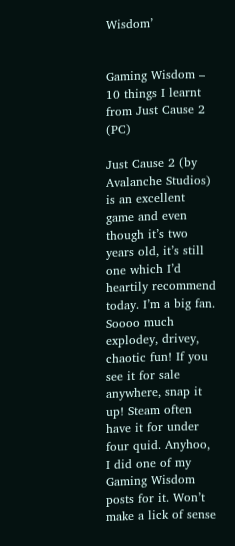Wisdom’


Gaming Wisdom – 10 things I learnt from Just Cause 2 (PC)

Just Cause 2 (by Avalanche Studios) is an excellent game and even though it’s two years old, it’s still one which I’d heartily recommend today. I’m a big fan. Soooo much explodey, drivey, chaotic fun! If you see it for sale anywhere, snap it up! Steam often have it for under four quid. Anyhoo, I did one of my Gaming Wisdom posts for it. Won’t make a lick of sense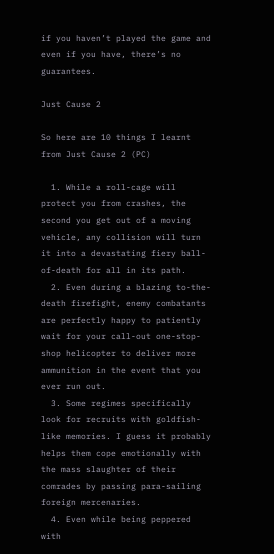if you haven’t played the game and even if you have, there’s no guarantees.

Just Cause 2

So here are 10 things I learnt from Just Cause 2 (PC)

  1. While a roll-cage will protect you from crashes, the second you get out of a moving vehicle, any collision will turn it into a devastating fiery ball-of-death for all in its path.
  2. Even during a blazing to-the-death firefight, enemy combatants are perfectly happy to patiently wait for your call-out one-stop-shop helicopter to deliver more ammunition in the event that you ever run out.
  3. Some regimes specifically look for recruits with goldfish-like memories. I guess it probably helps them cope emotionally with the mass slaughter of their comrades by passing para-sailing foreign mercenaries.
  4. Even while being peppered with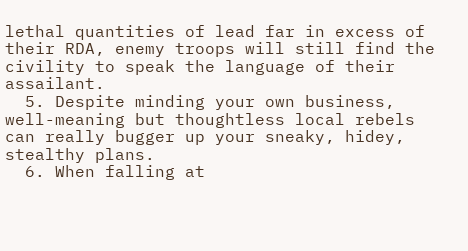lethal quantities of lead far in excess of their RDA, enemy troops will still find the civility to speak the language of their assailant.
  5. Despite minding your own business, well-meaning but thoughtless local rebels can really bugger up your sneaky, hidey, stealthy plans.
  6. When falling at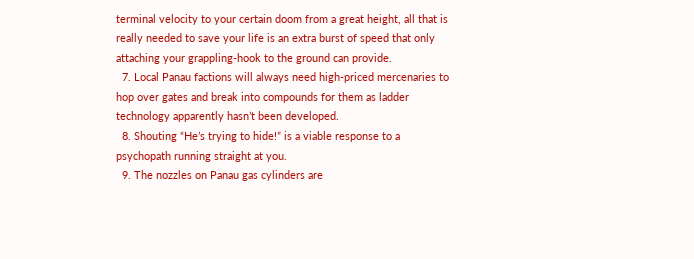terminal velocity to your certain doom from a great height, all that is really needed to save your life is an extra burst of speed that only attaching your grappling-hook to the ground can provide.
  7. Local Panau factions will always need high-priced mercenaries to hop over gates and break into compounds for them as ladder technology apparently hasn’t been developed.
  8. Shouting “He’s trying to hide!” is a viable response to a psychopath running straight at you.
  9. The nozzles on Panau gas cylinders are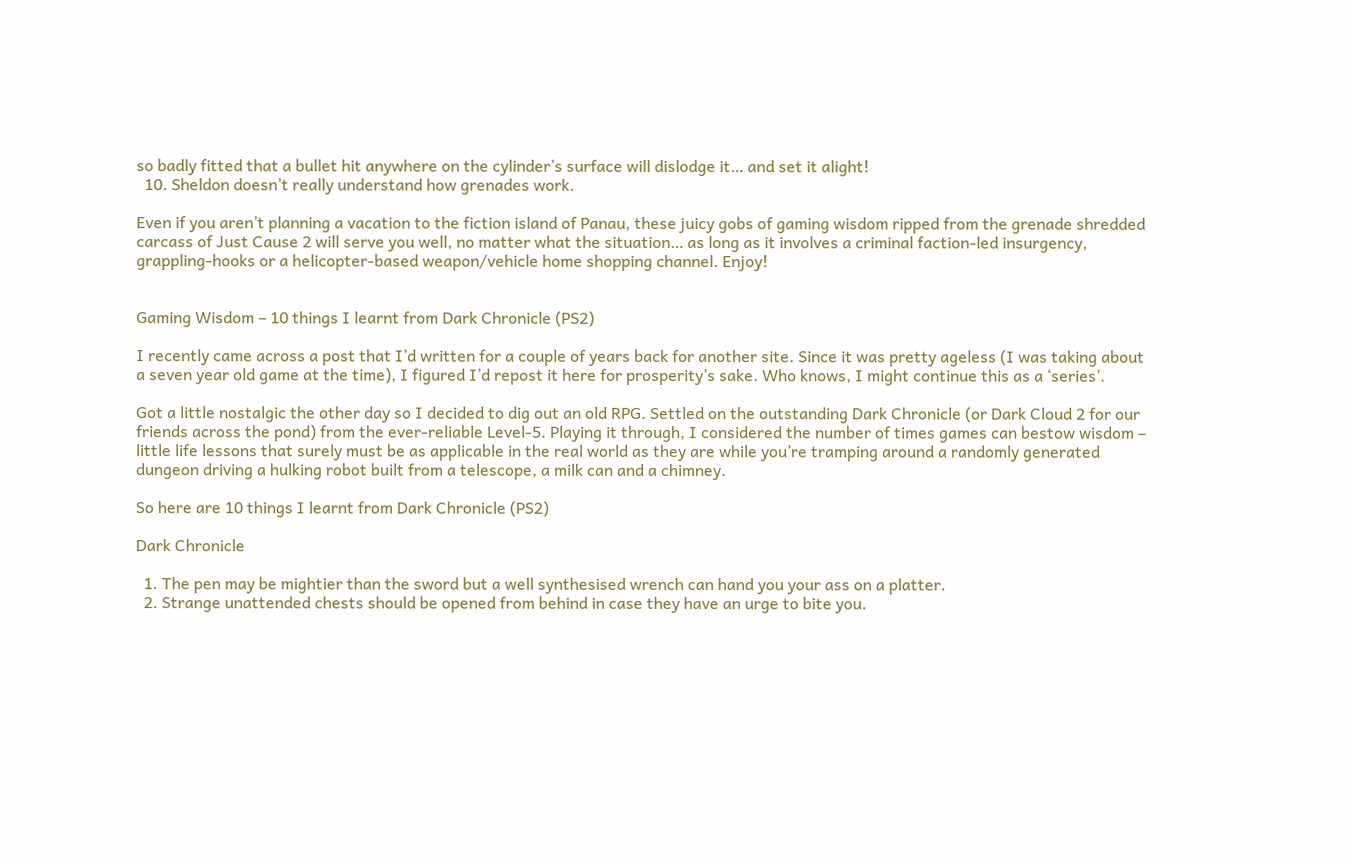so badly fitted that a bullet hit anywhere on the cylinder’s surface will dislodge it… and set it alight!
  10. Sheldon doesn’t really understand how grenades work.

Even if you aren’t planning a vacation to the fiction island of Panau, these juicy gobs of gaming wisdom ripped from the grenade shredded carcass of Just Cause 2 will serve you well, no matter what the situation… as long as it involves a criminal faction-led insurgency, grappling-hooks or a helicopter-based weapon/vehicle home shopping channel. Enjoy!


Gaming Wisdom – 10 things I learnt from Dark Chronicle (PS2)

I recently came across a post that I’d written for a couple of years back for another site. Since it was pretty ageless (I was taking about a seven year old game at the time), I figured I’d repost it here for prosperity’s sake. Who knows, I might continue this as a ‘series’.

Got a little nostalgic the other day so I decided to dig out an old RPG. Settled on the outstanding Dark Chronicle (or Dark Cloud 2 for our friends across the pond) from the ever-reliable Level-5. Playing it through, I considered the number of times games can bestow wisdom – little life lessons that surely must be as applicable in the real world as they are while you’re tramping around a randomly generated dungeon driving a hulking robot built from a telescope, a milk can and a chimney.

So here are 10 things I learnt from Dark Chronicle (PS2)

Dark Chronicle

  1. The pen may be mightier than the sword but a well synthesised wrench can hand you your ass on a platter.
  2. Strange unattended chests should be opened from behind in case they have an urge to bite you.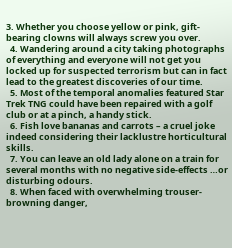3. Whether you choose yellow or pink, gift-bearing clowns will always screw you over.
  4. Wandering around a city taking photographs of everything and everyone will not get you locked up for suspected terrorism but can in fact lead to the greatest discoveries of our time.
  5. Most of the temporal anomalies featured Star Trek TNG could have been repaired with a golf club or at a pinch, a handy stick.
  6. Fish love bananas and carrots – a cruel joke indeed considering their lacklustre horticultural skills.
  7. You can leave an old lady alone on a train for several months with no negative side-effects …or disturbing odours.
  8. When faced with overwhelming trouser-browning danger,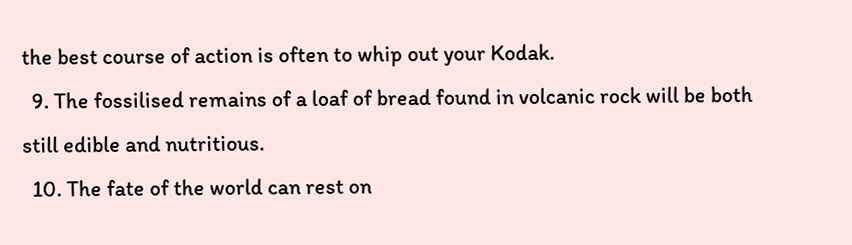the best course of action is often to whip out your Kodak.
  9. The fossilised remains of a loaf of bread found in volcanic rock will be both still edible and nutritious.
  10. The fate of the world can rest on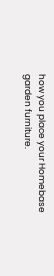how you place your Homebase garden furniture.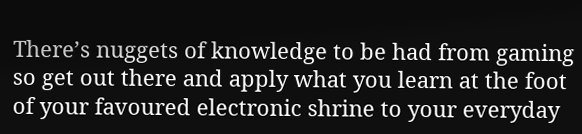There’s nuggets of knowledge to be had from gaming so get out there and apply what you learn at the foot of your favoured electronic shrine to your everyday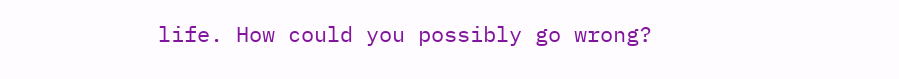life. How could you possibly go wrong?